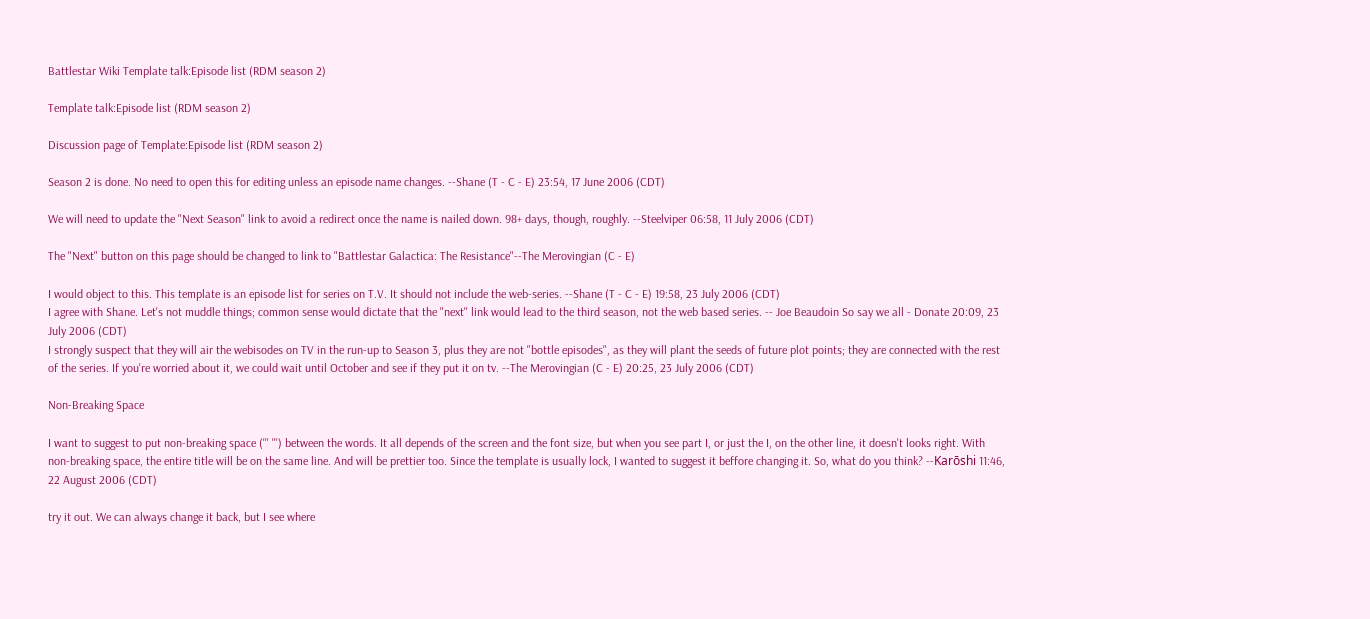Battlestar Wiki Template talk:Episode list (RDM season 2)

Template talk:Episode list (RDM season 2)

Discussion page of Template:Episode list (RDM season 2)

Season 2 is done. No need to open this for editing unless an episode name changes. --Shane (T - C - E) 23:54, 17 June 2006 (CDT)

We will need to update the "Next Season" link to avoid a redirect once the name is nailed down. 98+ days, though, roughly. --Steelviper 06:58, 11 July 2006 (CDT)

The "Next" button on this page should be changed to link to "Battlestar Galactica: The Resistance"--The Merovingian (C - E)

I would object to this. This template is an episode list for series on T.V. It should not include the web-series. --Shane (T - C - E) 19:58, 23 July 2006 (CDT)
I agree with Shane. Let's not muddle things; common sense would dictate that the "next" link would lead to the third season, not the web based series. -- Joe Beaudoin So say we all - Donate 20:09, 23 July 2006 (CDT)
I strongly suspect that they will air the webisodes on TV in the run-up to Season 3, plus they are not "bottle episodes", as they will plant the seeds of future plot points; they are connected with the rest of the series. If you're worried about it, we could wait until October and see if they put it on tv. --The Merovingian (C - E) 20:25, 23 July 2006 (CDT)

Non-Breaking Space

I want to suggest to put non-breaking space (''' ''') between the words. It all depends of the screen and the font size, but when you see part I, or just the I, on the other line, it doesn't looks right. With non-breaking space, the entire title will be on the same line. And will be prettier too. Since the template is usually lock, I wanted to suggest it beffore changing it. So, what do you think? --Karōshi 11:46, 22 August 2006 (CDT)

try it out. We can always change it back, but I see where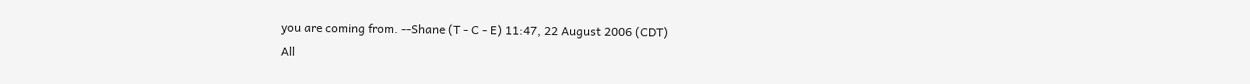you are coming from. --Shane (T - C - E) 11:47, 22 August 2006 (CDT)
All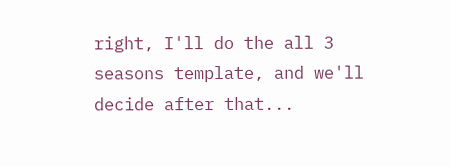right, I'll do the all 3 seasons template, and we'll decide after that...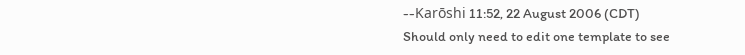--Karōshi 11:52, 22 August 2006 (CDT)
Should only need to edit one template to see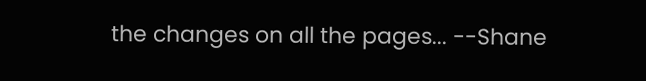the changes on all the pages... --Shane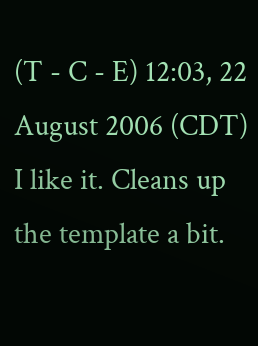(T - C - E) 12:03, 22 August 2006 (CDT)
I like it. Cleans up the template a bit.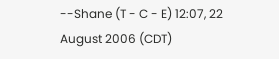--Shane (T - C - E) 12:07, 22 August 2006 (CDT)